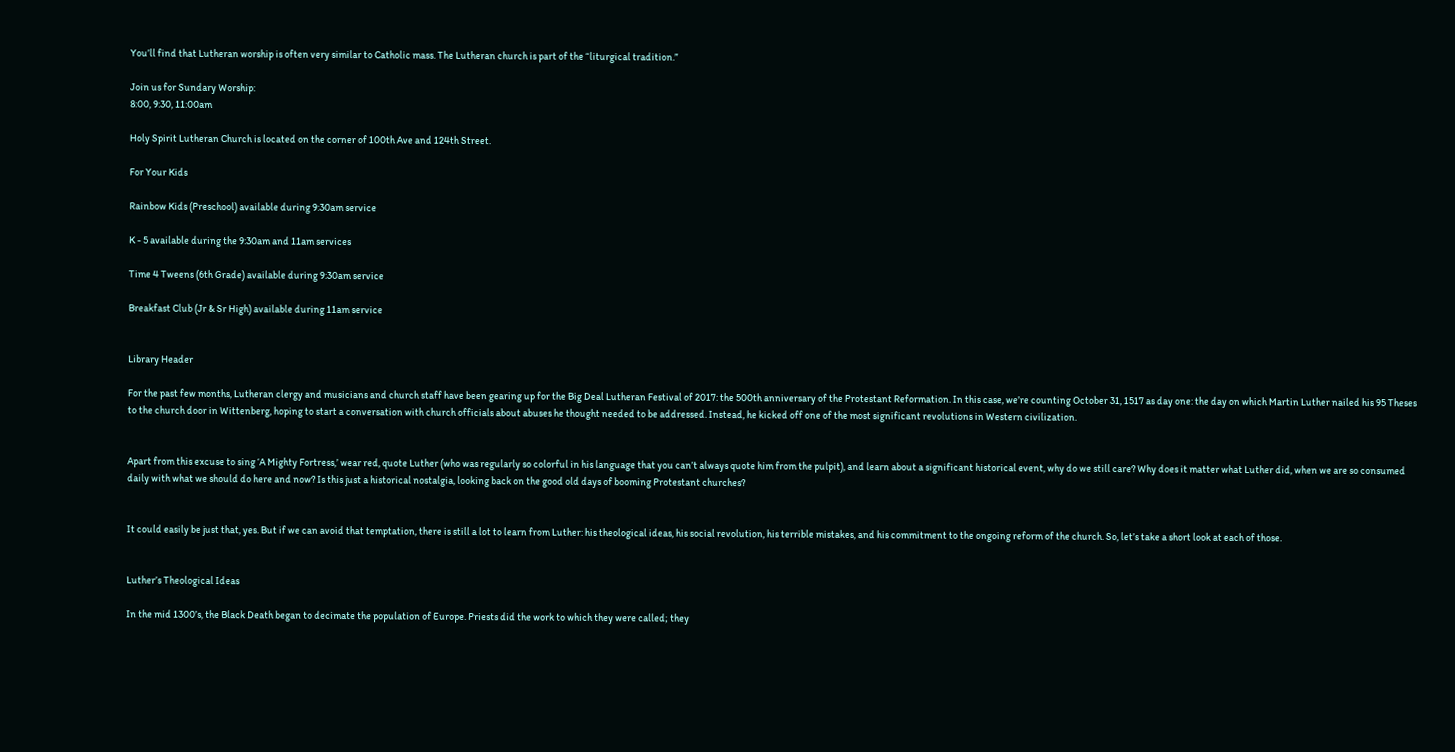You’ll find that Lutheran worship is often very similar to Catholic mass. The Lutheran church is part of the “liturgical tradition.”

Join us for Sundary Worship:
8:00, 9:30, 11:00am

Holy Spirit Lutheran Church is located on the corner of 100th Ave and 124th Street.

For Your Kids

Rainbow Kids (Preschool) available during 9:30am service

K - 5 available during the 9:30am and 11am services

Time 4 Tweens (6th Grade) available during 9:30am service

Breakfast Club (Jr & Sr High) available during 11am service


Library Header

For the past few months, Lutheran clergy and musicians and church staff have been gearing up for the Big Deal Lutheran Festival of 2017: the 500th anniversary of the Protestant Reformation. In this case, we’re counting October 31, 1517 as day one: the day on which Martin Luther nailed his 95 Theses to the church door in Wittenberg, hoping to start a conversation with church officials about abuses he thought needed to be addressed. Instead, he kicked off one of the most significant revolutions in Western civilization.


Apart from this excuse to sing ‘A Mighty Fortress,’ wear red, quote Luther (who was regularly so colorful in his language that you can’t always quote him from the pulpit), and learn about a significant historical event, why do we still care? Why does it matter what Luther did, when we are so consumed daily with what we should do here and now? Is this just a historical nostalgia, looking back on the good old days of booming Protestant churches?


It could easily be just that, yes. But if we can avoid that temptation, there is still a lot to learn from Luther: his theological ideas, his social revolution, his terrible mistakes, and his commitment to the ongoing reform of the church. So, let’s take a short look at each of those.


Luther’s Theological Ideas

In the mid 1300’s, the Black Death began to decimate the population of Europe. Priests did the work to which they were called; they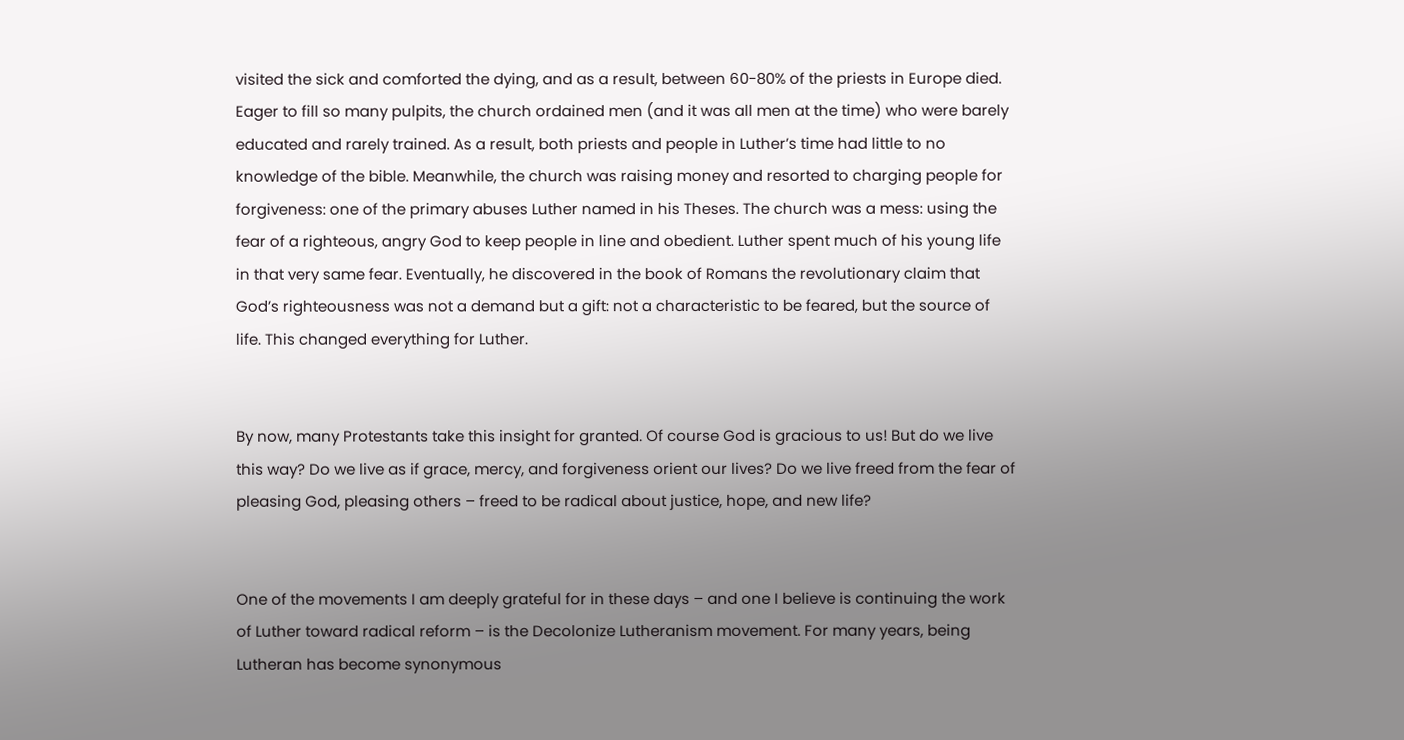visited the sick and comforted the dying, and as a result, between 60-80% of the priests in Europe died. Eager to fill so many pulpits, the church ordained men (and it was all men at the time) who were barely educated and rarely trained. As a result, both priests and people in Luther’s time had little to no knowledge of the bible. Meanwhile, the church was raising money and resorted to charging people for forgiveness: one of the primary abuses Luther named in his Theses. The church was a mess: using the fear of a righteous, angry God to keep people in line and obedient. Luther spent much of his young life in that very same fear. Eventually, he discovered in the book of Romans the revolutionary claim that God’s righteousness was not a demand but a gift: not a characteristic to be feared, but the source of life. This changed everything for Luther.


By now, many Protestants take this insight for granted. Of course God is gracious to us! But do we live this way? Do we live as if grace, mercy, and forgiveness orient our lives? Do we live freed from the fear of pleasing God, pleasing others – freed to be radical about justice, hope, and new life?


One of the movements I am deeply grateful for in these days – and one I believe is continuing the work of Luther toward radical reform – is the Decolonize Lutheranism movement. For many years, being Lutheran has become synonymous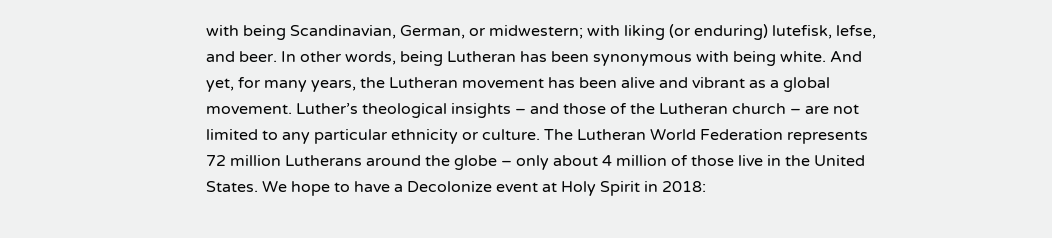with being Scandinavian, German, or midwestern; with liking (or enduring) lutefisk, lefse, and beer. In other words, being Lutheran has been synonymous with being white. And yet, for many years, the Lutheran movement has been alive and vibrant as a global movement. Luther’s theological insights – and those of the Lutheran church – are not limited to any particular ethnicity or culture. The Lutheran World Federation represents 72 million Lutherans around the globe – only about 4 million of those live in the United States. We hope to have a Decolonize event at Holy Spirit in 2018: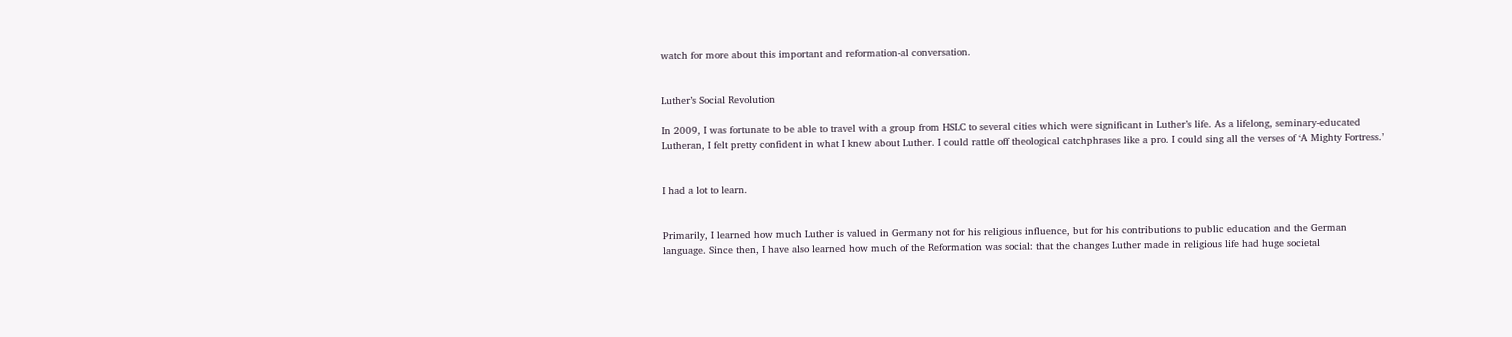watch for more about this important and reformation-al conversation.


Luther’s Social Revolution

In 2009, I was fortunate to be able to travel with a group from HSLC to several cities which were significant in Luther’s life. As a lifelong, seminary-educated Lutheran, I felt pretty confident in what I knew about Luther. I could rattle off theological catchphrases like a pro. I could sing all the verses of ‘A Mighty Fortress.’


I had a lot to learn.


Primarily, I learned how much Luther is valued in Germany not for his religious influence, but for his contributions to public education and the German language. Since then, I have also learned how much of the Reformation was social: that the changes Luther made in religious life had huge societal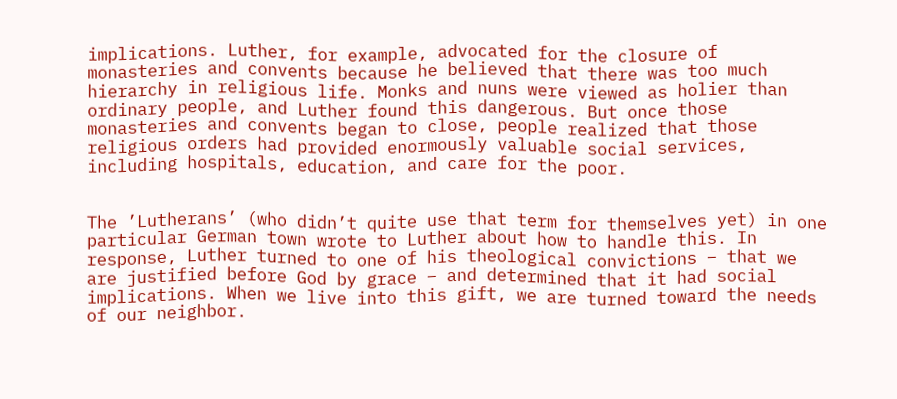implications. Luther, for example, advocated for the closure of monasteries and convents because he believed that there was too much hierarchy in religious life. Monks and nuns were viewed as holier than ordinary people, and Luther found this dangerous. But once those monasteries and convents began to close, people realized that those religious orders had provided enormously valuable social services, including hospitals, education, and care for the poor.


The ’Lutherans’ (who didn’t quite use that term for themselves yet) in one particular German town wrote to Luther about how to handle this. In response, Luther turned to one of his theological convictions – that we are justified before God by grace – and determined that it had social implications. When we live into this gift, we are turned toward the needs of our neighbor.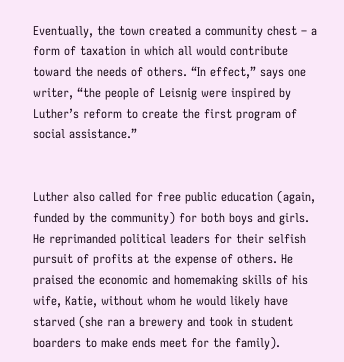Eventually, the town created a community chest – a form of taxation in which all would contribute toward the needs of others. “In effect,” says one writer, “the people of Leisnig were inspired by Luther’s reform to create the first program of social assistance.”


Luther also called for free public education (again, funded by the community) for both boys and girls. He reprimanded political leaders for their selfish pursuit of profits at the expense of others. He praised the economic and homemaking skills of his wife, Katie, without whom he would likely have starved (she ran a brewery and took in student boarders to make ends meet for the family).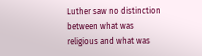Luther saw no distinction between what was religious and what was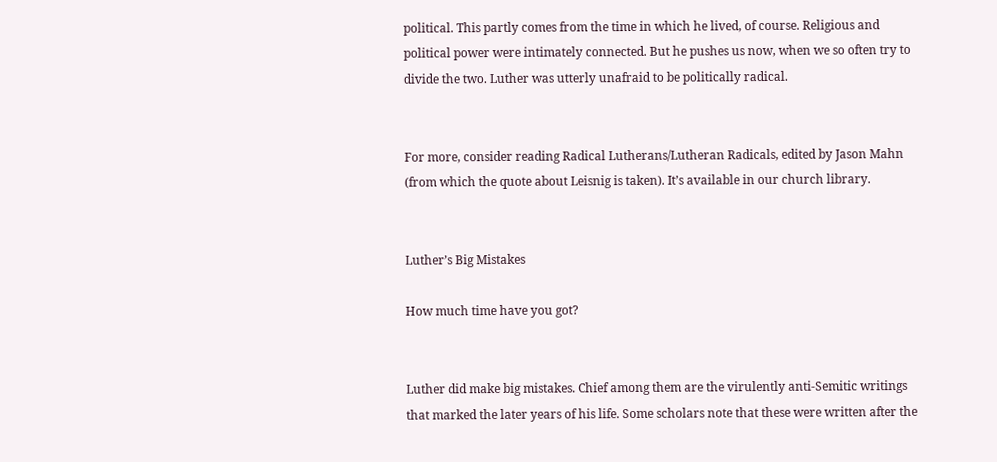political. This partly comes from the time in which he lived, of course. Religious and political power were intimately connected. But he pushes us now, when we so often try to divide the two. Luther was utterly unafraid to be politically radical.


For more, consider reading Radical Lutherans/Lutheran Radicals, edited by Jason Mahn (from which the quote about Leisnig is taken). It’s available in our church library.


Luther’s Big Mistakes

How much time have you got?


Luther did make big mistakes. Chief among them are the virulently anti-Semitic writings that marked the later years of his life. Some scholars note that these were written after the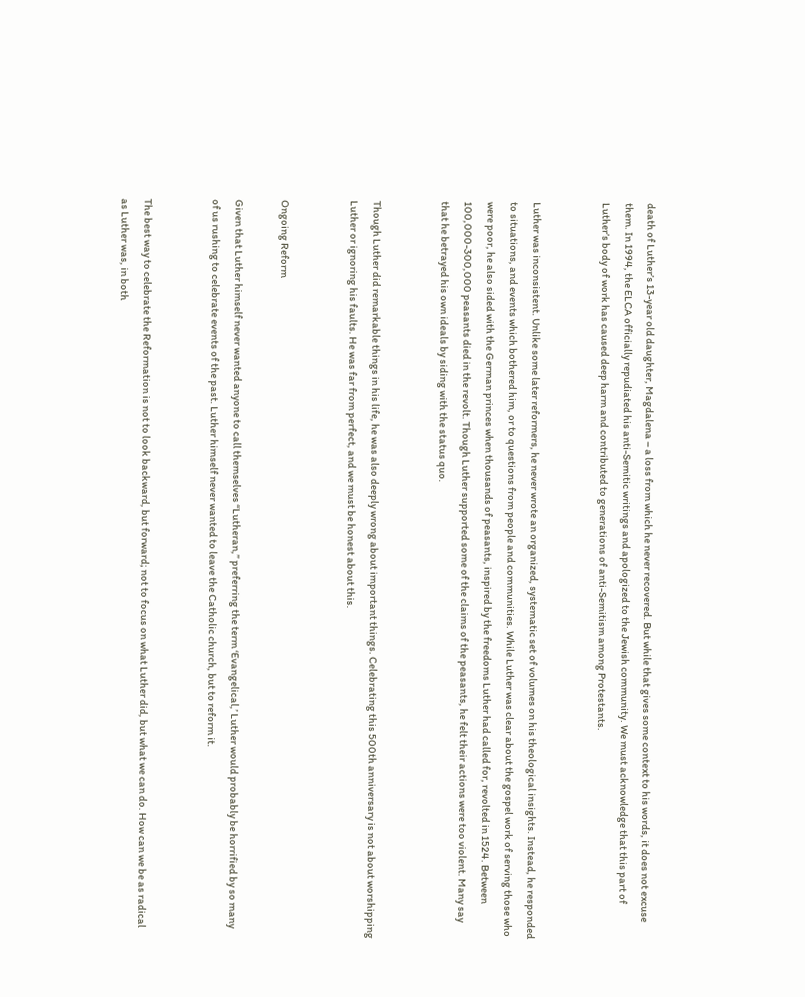death of Luther’s 13-year old daughter, Magdalena – a loss from which he never recovered. But while that gives some context to his words, it does not excuse them. In 1994, the ELCA officially repudiated his anti-Semitic writings and apologized to the Jewish community. We must acknowledge that this part of Luther’s body of work has caused deep harm and contributed to generations of anti-Semitism among Protestants.


Luther was inconsistent. Unlike some later reformers, he never wrote an organized, systematic set of volumes on his theological insights. Instead, he responded to situations, and events which bothered him, or to questions from people and communities. While Luther was clear about the gospel work of serving those who were poor, he also sided with the German princes when thousands of peasants, inspired by the freedoms Luther had called for, revolted in 1524. Between 100,000-300,000 peasants died in the revolt. Though Luther supported some of the claims of the peasants, he felt their actions were too violent. Many say that he betrayed his own ideals by siding with the status quo.


Though Luther did remarkable things in his life, he was also deeply wrong about important things. Celebrating this 500th anniversary is not about worshipping Luther or ignoring his faults. He was far from perfect, and we must be honest about this.


Ongoing Reform

Given that Luther himself never wanted anyone to call themselves “Lutheran,” preferring the term ‘Evangelical,’ Luther would probably be horrified by so many of us rushing to celebrate events of the past. Luther himself never wanted to leave the Catholic church, but to reform it.


The best way to celebrate the Reformation is not to look backward, but forward; not to focus on what Luther did, but what we can do. How can we be as radical as Luther was, in both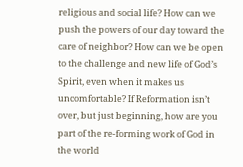religious and social life? How can we push the powers of our day toward the care of neighbor? How can we be open to the challenge and new life of God’s Spirit, even when it makes us uncomfortable? If Reformation isn’t over, but just beginning, how are you part of the re-forming work of God in the world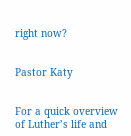right now?


Pastor Katy


For a quick overview of Luther’s life and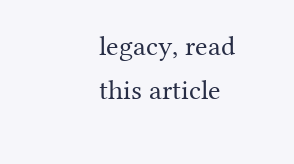legacy, read this article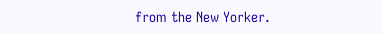from the New Yorker.